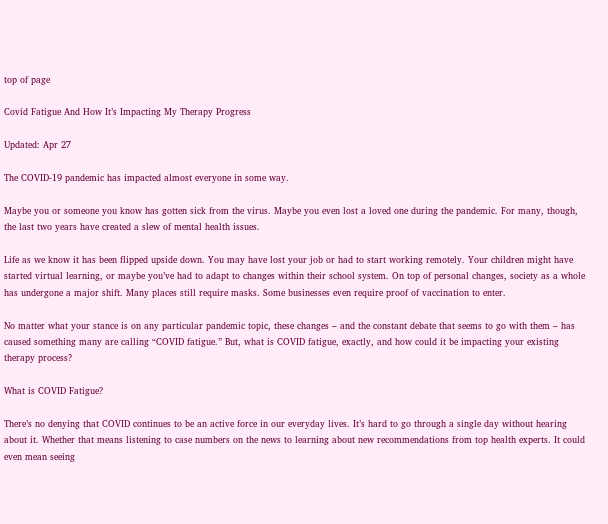top of page

Covid Fatigue And How It’s Impacting My Therapy Progress

Updated: Apr 27

The COVID-19 pandemic has impacted almost everyone in some way.

Maybe you or someone you know has gotten sick from the virus. Maybe you even lost a loved one during the pandemic. For many, though, the last two years have created a slew of mental health issues.

Life as we know it has been flipped upside down. You may have lost your job or had to start working remotely. Your children might have started virtual learning, or maybe you’ve had to adapt to changes within their school system. On top of personal changes, society as a whole has undergone a major shift. Many places still require masks. Some businesses even require proof of vaccination to enter.

No matter what your stance is on any particular pandemic topic, these changes – and the constant debate that seems to go with them – has caused something many are calling “COVID fatigue.” But, what is COVID fatigue, exactly, and how could it be impacting your existing therapy process?

What is COVID Fatigue?

There’s no denying that COVID continues to be an active force in our everyday lives. It’s hard to go through a single day without hearing about it. Whether that means listening to case numbers on the news to learning about new recommendations from top health experts. It could even mean seeing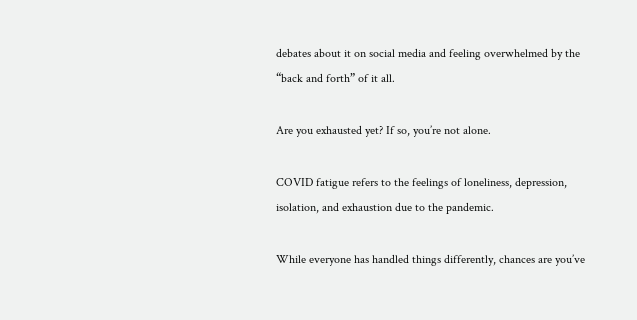debates about it on social media and feeling overwhelmed by the “back and forth” of it all.

Are you exhausted yet? If so, you’re not alone.

COVID fatigue refers to the feelings of loneliness, depression, isolation, and exhaustion due to the pandemic.

While everyone has handled things differently, chances are you’ve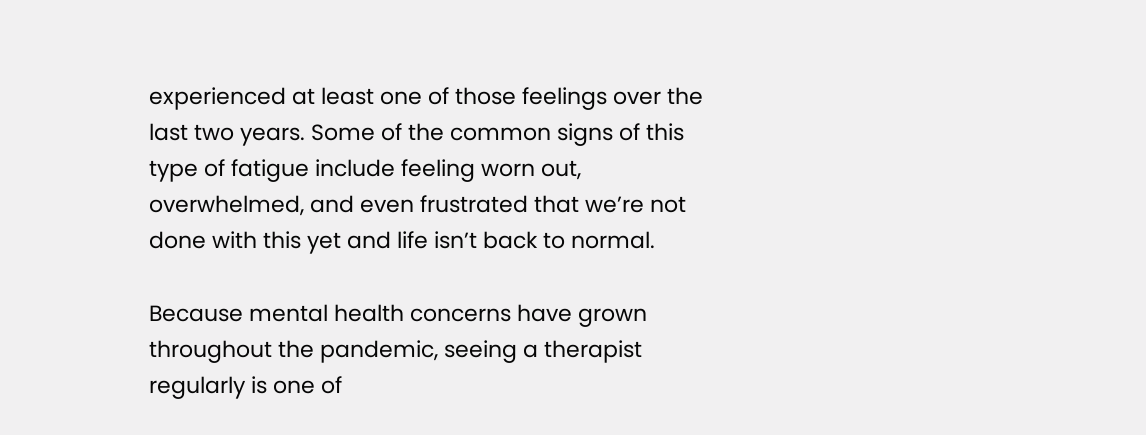experienced at least one of those feelings over the last two years. Some of the common signs of this type of fatigue include feeling worn out, overwhelmed, and even frustrated that we’re not done with this yet and life isn’t back to normal.

Because mental health concerns have grown throughout the pandemic, seeing a therapist regularly is one of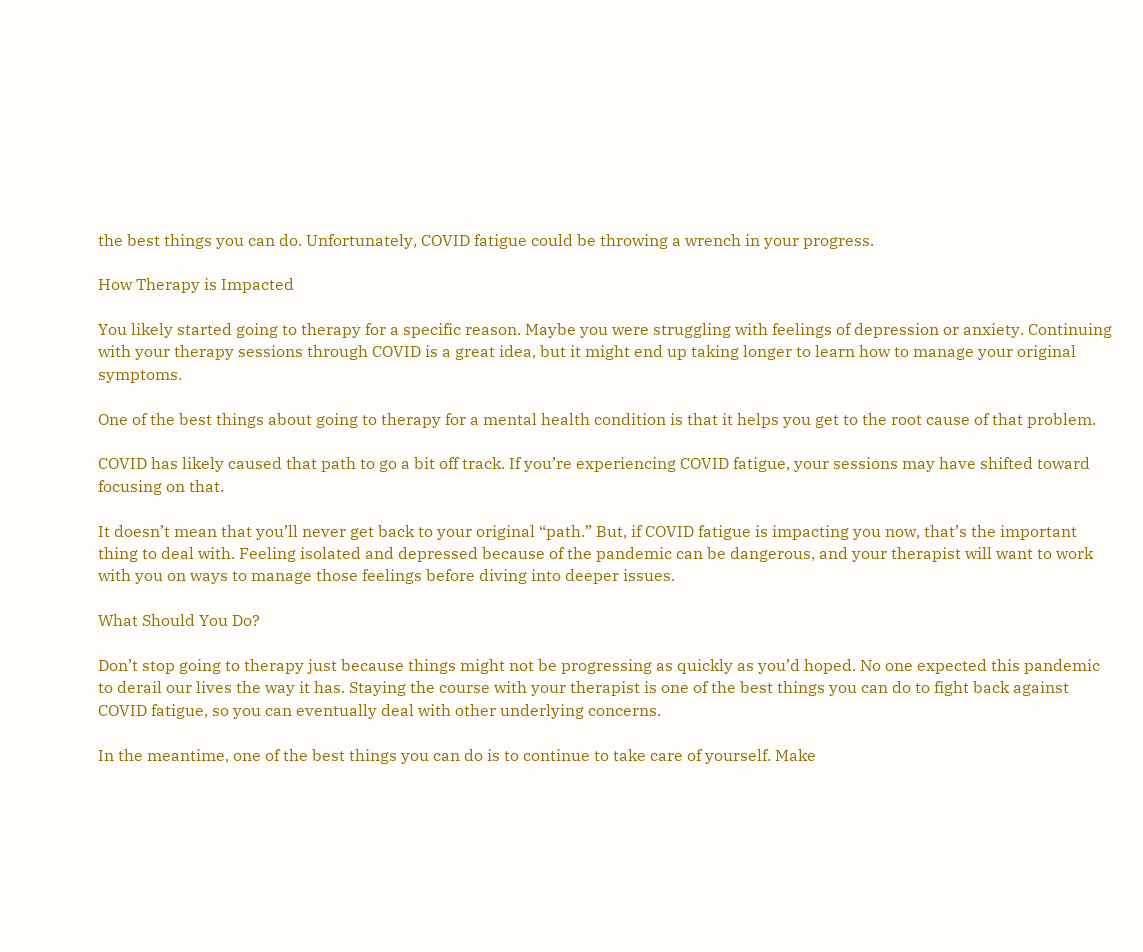the best things you can do. Unfortunately, COVID fatigue could be throwing a wrench in your progress.

How Therapy is Impacted

You likely started going to therapy for a specific reason. Maybe you were struggling with feelings of depression or anxiety. Continuing with your therapy sessions through COVID is a great idea, but it might end up taking longer to learn how to manage your original symptoms.

One of the best things about going to therapy for a mental health condition is that it helps you get to the root cause of that problem.

COVID has likely caused that path to go a bit off track. If you’re experiencing COVID fatigue, your sessions may have shifted toward focusing on that.

It doesn’t mean that you’ll never get back to your original “path.” But, if COVID fatigue is impacting you now, that’s the important thing to deal with. Feeling isolated and depressed because of the pandemic can be dangerous, and your therapist will want to work with you on ways to manage those feelings before diving into deeper issues.

What Should You Do?

Don’t stop going to therapy just because things might not be progressing as quickly as you’d hoped. No one expected this pandemic to derail our lives the way it has. Staying the course with your therapist is one of the best things you can do to fight back against COVID fatigue, so you can eventually deal with other underlying concerns.

In the meantime, one of the best things you can do is to continue to take care of yourself. Make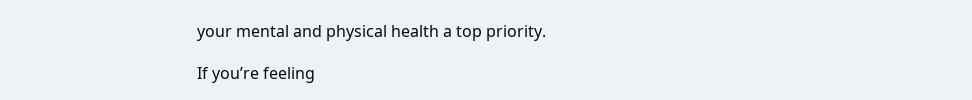your mental and physical health a top priority.

If you’re feeling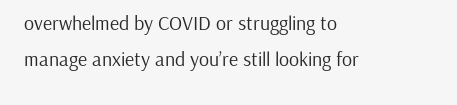overwhelmed by COVID or struggling to manage anxiety and you’re still looking for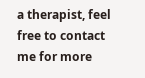a therapist, feel free to contact me for more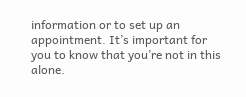information or to set up an appointment. It’s important for you to know that you’re not in this alone.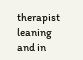therapist leaning and in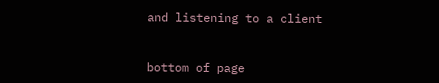and listening to a client


bottom of page